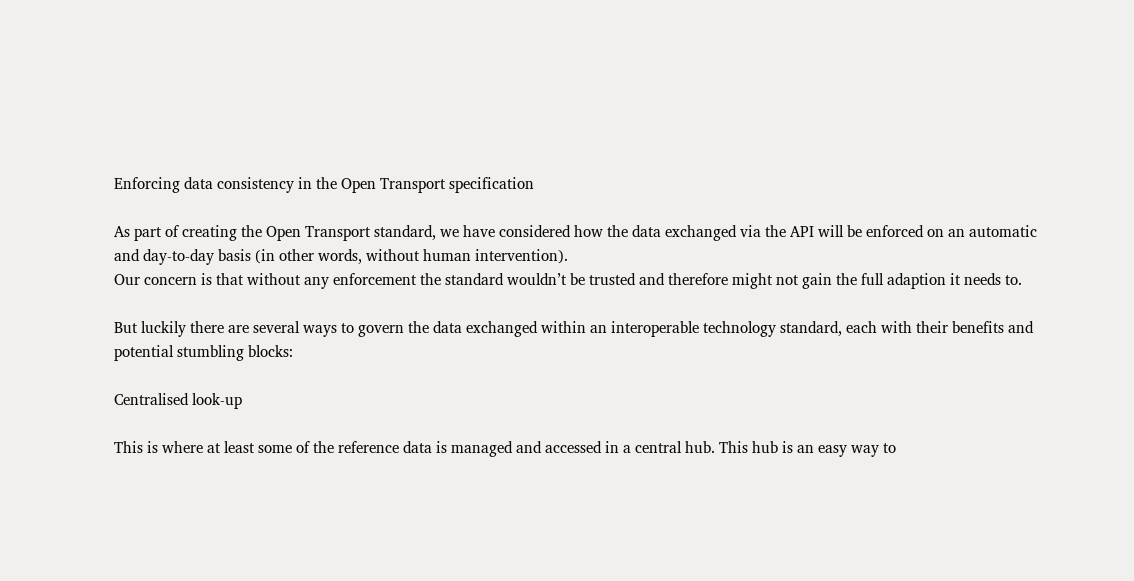Enforcing data consistency in the Open Transport specification

As part of creating the Open Transport standard, we have considered how the data exchanged via the API will be enforced on an automatic and day-to-day basis (in other words, without human intervention).
Our concern is that without any enforcement the standard wouldn’t be trusted and therefore might not gain the full adaption it needs to.

But luckily there are several ways to govern the data exchanged within an interoperable technology standard, each with their benefits and potential stumbling blocks:

Centralised look-up

This is where at least some of the reference data is managed and accessed in a central hub. This hub is an easy way to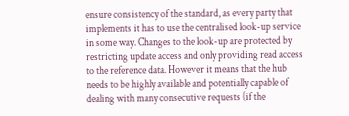ensure consistency of the standard, as every party that implements it has to use the centralised look-up service in some way. Changes to the look-up are protected by restricting update access and only providing read access to the reference data. However it means that the hub needs to be highly available and potentially capable of dealing with many consecutive requests (if the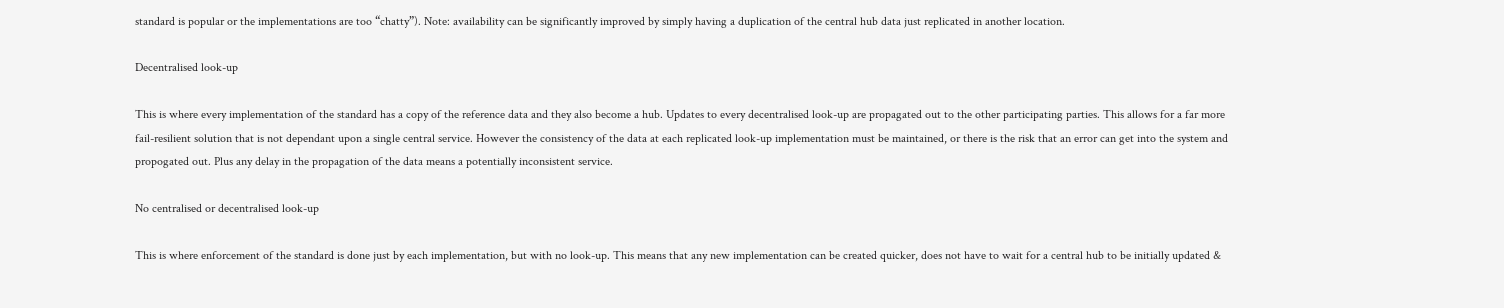standard is popular or the implementations are too “chatty”). Note: availability can be significantly improved by simply having a duplication of the central hub data just replicated in another location.

Decentralised look-up

This is where every implementation of the standard has a copy of the reference data and they also become a hub. Updates to every decentralised look-up are propagated out to the other participating parties. This allows for a far more fail-resilient solution that is not dependant upon a single central service. However the consistency of the data at each replicated look-up implementation must be maintained, or there is the risk that an error can get into the system and propogated out. Plus any delay in the propagation of the data means a potentially inconsistent service.

No centralised or decentralised look-up

This is where enforcement of the standard is done just by each implementation, but with no look-up. This means that any new implementation can be created quicker, does not have to wait for a central hub to be initially updated &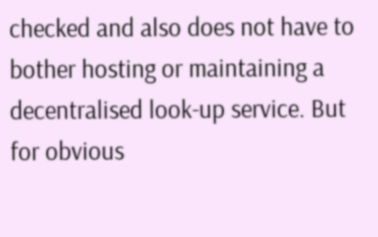checked and also does not have to bother hosting or maintaining a decentralised look-up service. But for obvious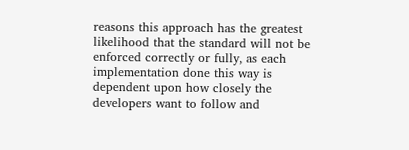reasons this approach has the greatest likelihood that the standard will not be enforced correctly or fully, as each implementation done this way is dependent upon how closely the developers want to follow and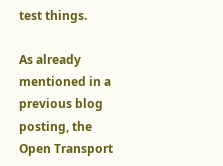test things.

As already mentioned in a previous blog posting, the Open Transport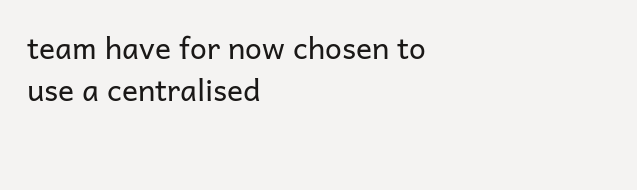team have for now chosen to use a centralised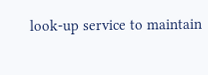look-up service to maintain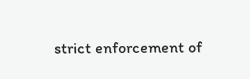strict enforcement of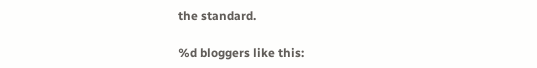the standard.

%d bloggers like this: